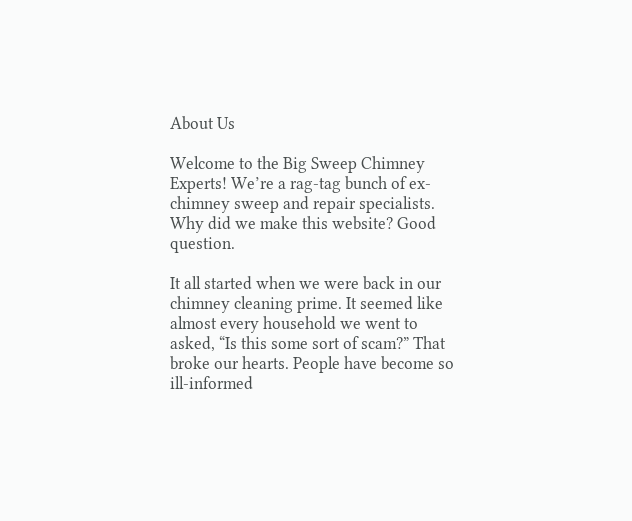About Us

Welcome to the Big Sweep Chimney Experts! We’re a rag-tag bunch of ex-chimney sweep and repair specialists. Why did we make this website? Good question.

It all started when we were back in our chimney cleaning prime. It seemed like almost every household we went to asked, “Is this some sort of scam?” That broke our hearts. People have become so ill-informed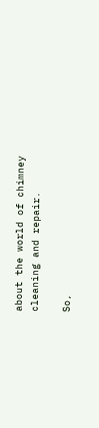about the world of chimney cleaning and repair.

So,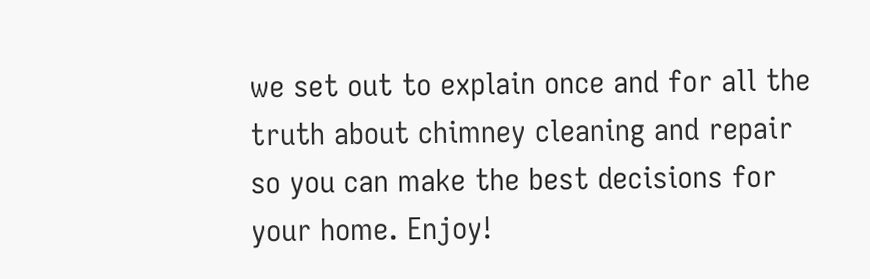we set out to explain once and for all the truth about chimney cleaning and repair so you can make the best decisions for your home. Enjoy!